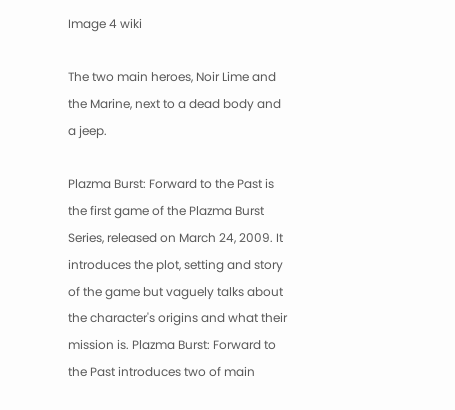Image 4 wiki

The two main heroes, Noir Lime and the Marine, next to a dead body and a jeep.

Plazma Burst: Forward to the Past is the first game of the Plazma Burst Series, released on March 24, 2009. It introduces the plot, setting and story of the game but vaguely talks about the character's origins and what their mission is. Plazma Burst: Forward to the Past introduces two of main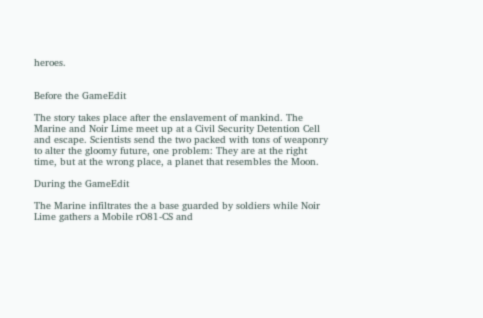heroes.


Before the GameEdit

The story takes place after the enslavement of mankind. The Marine and Noir Lime meet up at a Civil Security Detention Cell and escape. Scientists send the two packed with tons of weaponry to alter the gloomy future, one problem: They are at the right time, but at the wrong place, a planet that resembles the Moon.

During the GameEdit

The Marine infiltrates the a base guarded by soldiers while Noir Lime gathers a Mobile rO81-CS and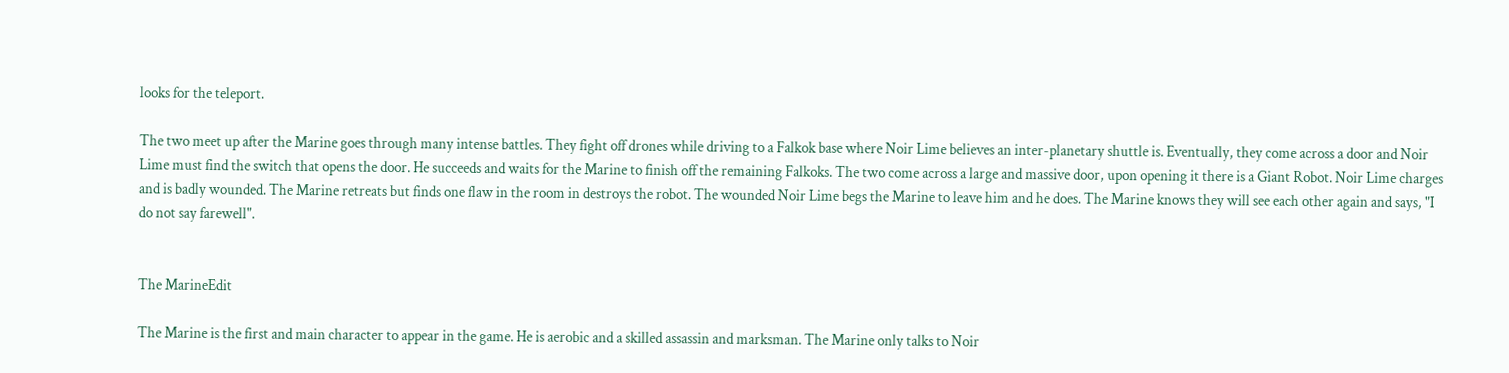looks for the teleport.

The two meet up after the Marine goes through many intense battles. They fight off drones while driving to a Falkok base where Noir Lime believes an inter-planetary shuttle is. Eventually, they come across a door and Noir Lime must find the switch that opens the door. He succeeds and waits for the Marine to finish off the remaining Falkoks. The two come across a large and massive door, upon opening it there is a Giant Robot. Noir Lime charges and is badly wounded. The Marine retreats but finds one flaw in the room in destroys the robot. The wounded Noir Lime begs the Marine to leave him and he does. The Marine knows they will see each other again and says, "I do not say farewell".


The MarineEdit

The Marine is the first and main character to appear in the game. He is aerobic and a skilled assassin and marksman. The Marine only talks to Noir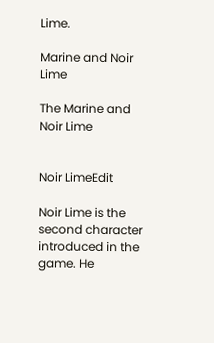Lime.

Marine and Noir Lime

The Marine and Noir Lime


Noir LimeEdit

Noir Lime is the second character introduced in the game. He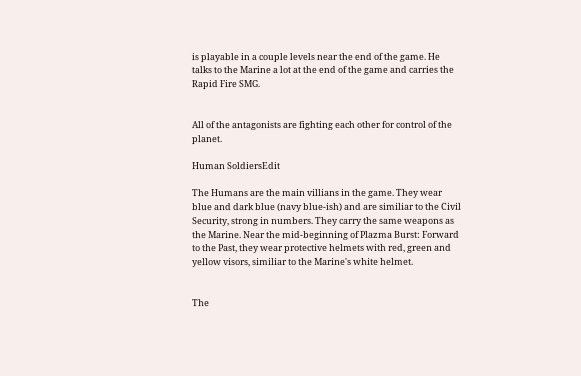is playable in a couple levels near the end of the game. He talks to the Marine a lot at the end of the game and carries the Rapid Fire SMG.


All of the antagonists are fighting each other for control of the planet.

Human SoldiersEdit

The Humans are the main villians in the game. They wear blue and dark blue (navy blue-ish) and are similiar to the Civil Security, strong in numbers. They carry the same weapons as the Marine. Near the mid-beginning of Plazma Burst: Forward to the Past, they wear protective helmets with red, green and yellow visors, similiar to the Marine's white helmet.


The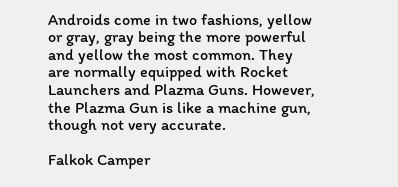Androids come in two fashions, yellow or gray, gray being the more powerful and yellow the most common. They are normally equipped with Rocket Launchers and Plazma Guns. However, the Plazma Gun is like a machine gun, though not very accurate.

Falkok Camper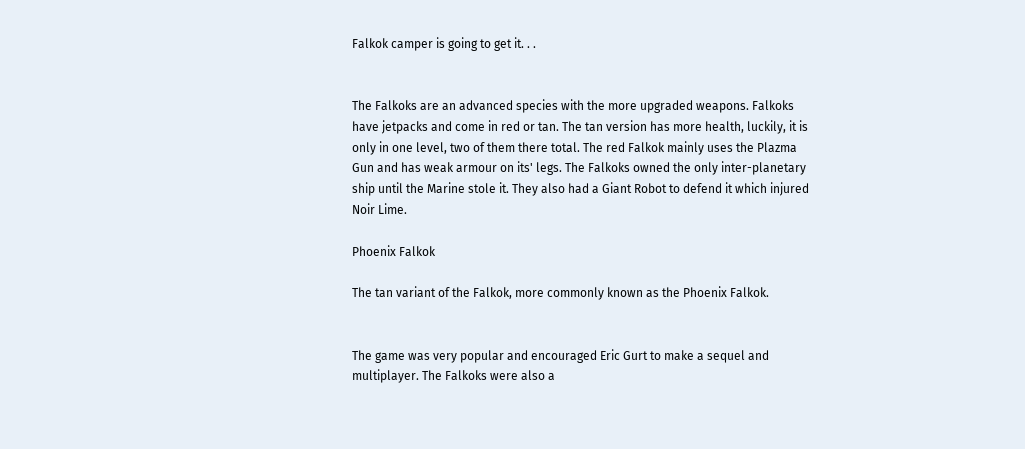Falkok camper is going to get it. . .


The Falkoks are an advanced species with the more upgraded weapons. Falkoks have jetpacks and come in red or tan. The tan version has more health, luckily, it is only in one level, two of them there total. The red Falkok mainly uses the Plazma Gun and has weak armour on its' legs. The Falkoks owned the only inter-planetary ship until the Marine stole it. They also had a Giant Robot to defend it which injured Noir Lime.

Phoenix Falkok

The tan variant of the Falkok, more commonly known as the Phoenix Falkok.


The game was very popular and encouraged Eric Gurt to make a sequel and multiplayer. The Falkoks were also a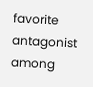favorite antagonist among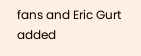fans and Eric Gurt added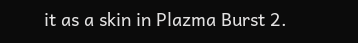it as a skin in Plazma Burst 2.